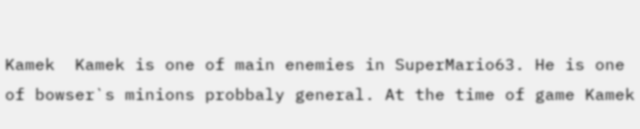Kamek  Kamek is one of main enemies in SuperMario63. He is one of bowser`s minions probbaly general. At the time of game Kamek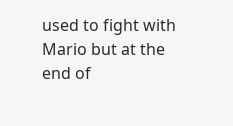used to fight with Mario but at the end of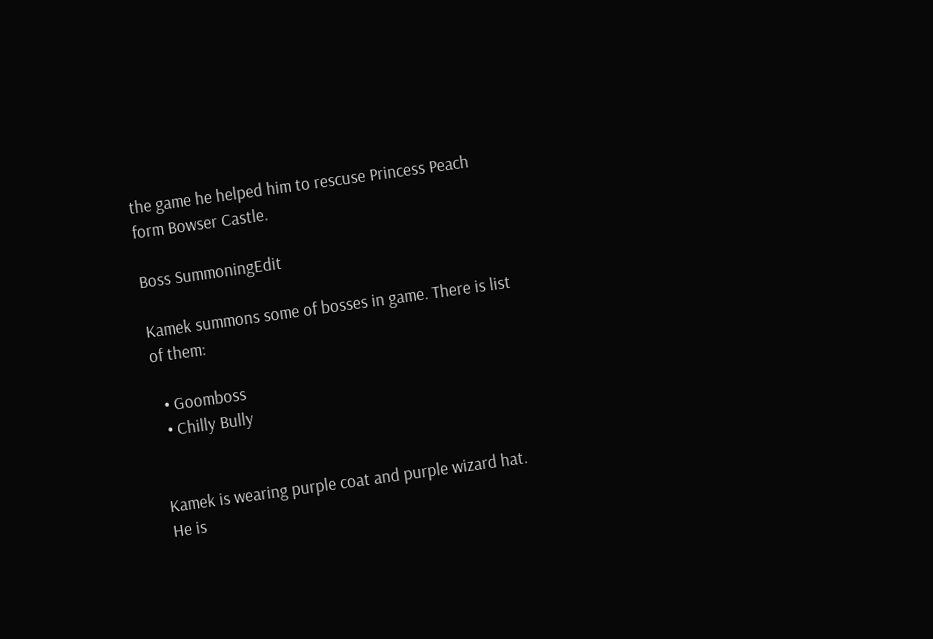the game he helped him to rescuse Princess Peach form Bowser Castle.

Boss SummoningEdit

Kamek summons some of bosses in game. There is list of them:

  • Goomboss
  • Chilly Bully


Kamek is wearing purple coat and purple wizard hat. He is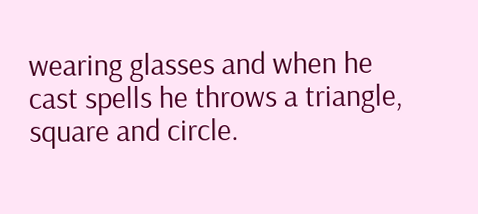wearing glasses and when he cast spells he throws a triangle, square and circle.